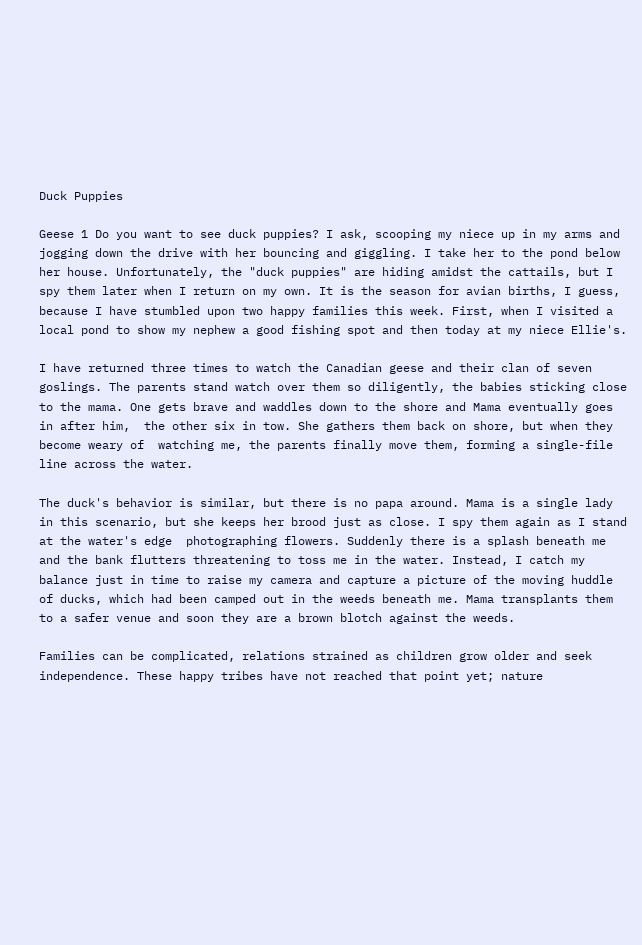Duck Puppies

Geese 1 Do you want to see duck puppies? I ask, scooping my niece up in my arms and jogging down the drive with her bouncing and giggling. I take her to the pond below her house. Unfortunately, the "duck puppies" are hiding amidst the cattails, but I spy them later when I return on my own. It is the season for avian births, I guess, because I have stumbled upon two happy families this week. First, when I visited a local pond to show my nephew a good fishing spot and then today at my niece Ellie's.

I have returned three times to watch the Canadian geese and their clan of seven goslings. The parents stand watch over them so diligently, the babies sticking close to the mama. One gets brave and waddles down to the shore and Mama eventually goes in after him,  the other six in tow. She gathers them back on shore, but when they become weary of  watching me, the parents finally move them, forming a single-file line across the water.

The duck's behavior is similar, but there is no papa around. Mama is a single lady in this scenario, but she keeps her brood just as close. I spy them again as I stand at the water's edge  photographing flowers. Suddenly there is a splash beneath me and the bank flutters threatening to toss me in the water. Instead, I catch my balance just in time to raise my camera and capture a picture of the moving huddle of ducks, which had been camped out in the weeds beneath me. Mama transplants them to a safer venue and soon they are a brown blotch against the weeds.

Families can be complicated, relations strained as children grow older and seek independence. These happy tribes have not reached that point yet; nature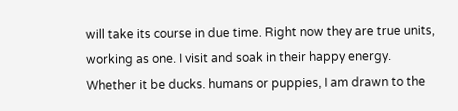will take its course in due time. Right now they are true units, working as one. I visit and soak in their happy energy. Whether it be ducks. humans or puppies, I am drawn to the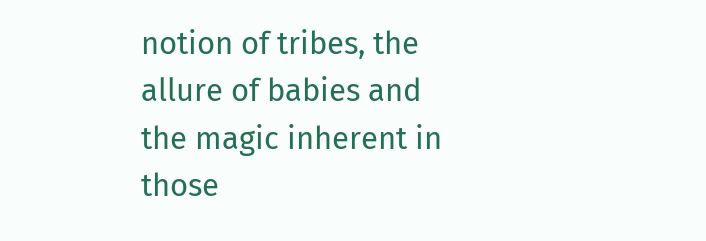notion of tribes, the allure of babies and the magic inherent in those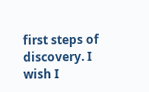first steps of discovery. I wish I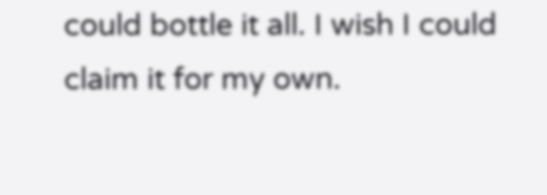could bottle it all. I wish I could claim it for my own.